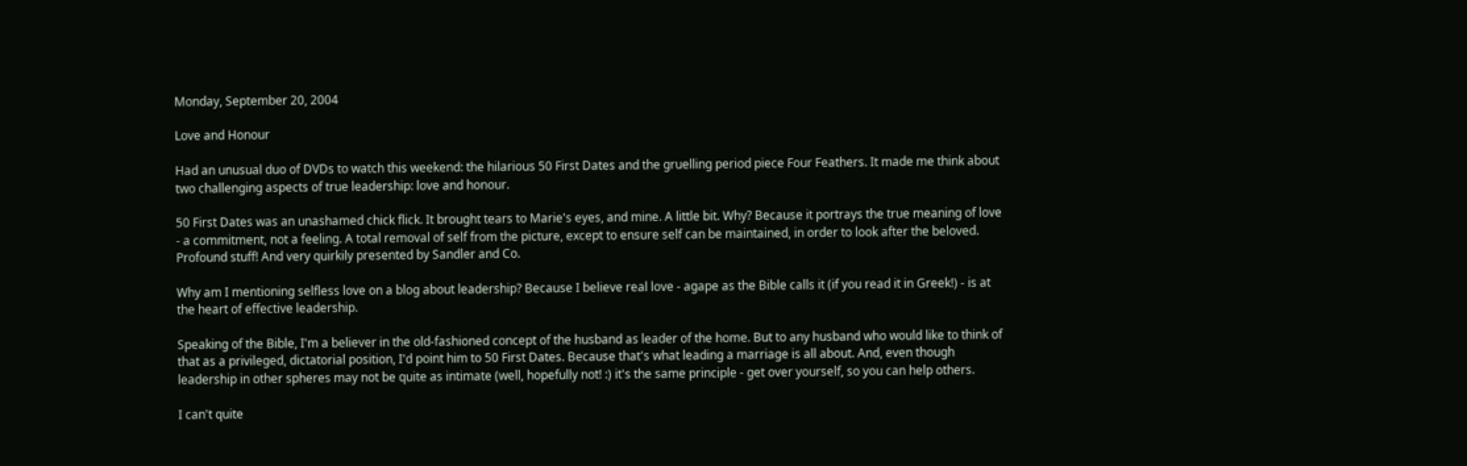Monday, September 20, 2004

Love and Honour

Had an unusual duo of DVDs to watch this weekend: the hilarious 50 First Dates and the gruelling period piece Four Feathers. It made me think about two challenging aspects of true leadership: love and honour.

50 First Dates was an unashamed chick flick. It brought tears to Marie's eyes, and mine. A little bit. Why? Because it portrays the true meaning of love - a commitment, not a feeling. A total removal of self from the picture, except to ensure self can be maintained, in order to look after the beloved. Profound stuff! And very quirkily presented by Sandler and Co.

Why am I mentioning selfless love on a blog about leadership? Because I believe real love - agape as the Bible calls it (if you read it in Greek!) - is at the heart of effective leadership.

Speaking of the Bible, I'm a believer in the old-fashioned concept of the husband as leader of the home. But to any husband who would like to think of that as a privileged, dictatorial position, I'd point him to 50 First Dates. Because that's what leading a marriage is all about. And, even though leadership in other spheres may not be quite as intimate (well, hopefully not! :) it's the same principle - get over yourself, so you can help others.

I can't quite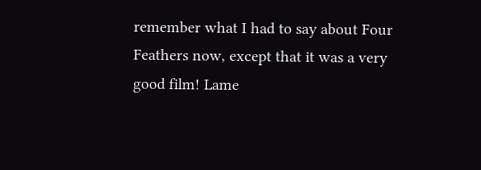remember what I had to say about Four Feathers now, except that it was a very good film! Lame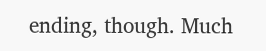ending, though. Much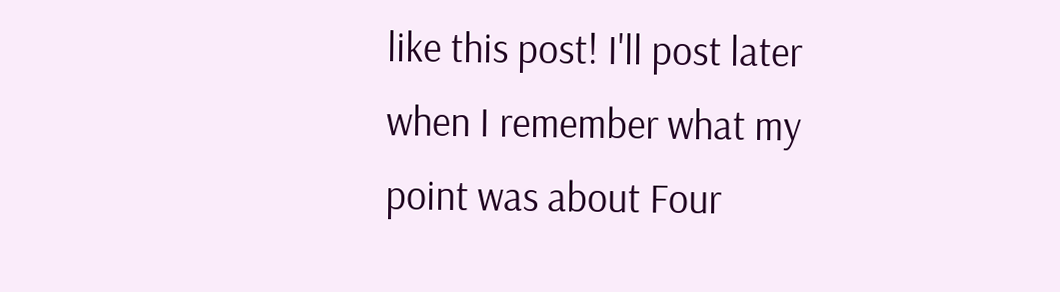like this post! I'll post later when I remember what my point was about Four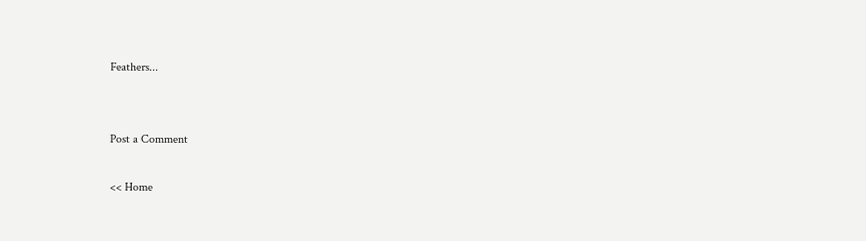Feathers...


Post a Comment

<< Home